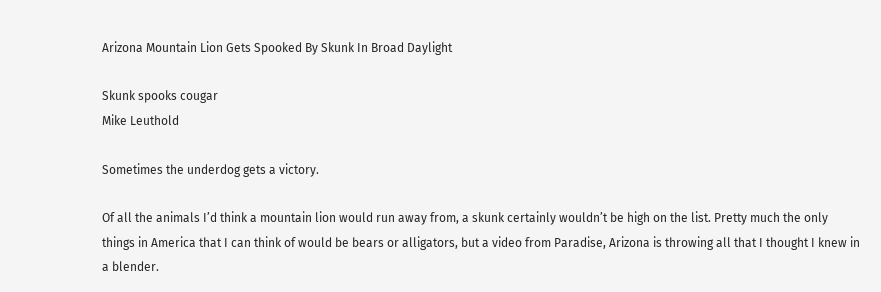Arizona Mountain Lion Gets Spooked By Skunk In Broad Daylight

Skunk spooks cougar
Mike Leuthold

Sometimes the underdog gets a victory.

Of all the animals I’d think a mountain lion would run away from, a skunk certainly wouldn’t be high on the list. Pretty much the only things in America that I can think of would be bears or alligators, but a video from Paradise, Arizona is throwing all that I thought I knew in a blender.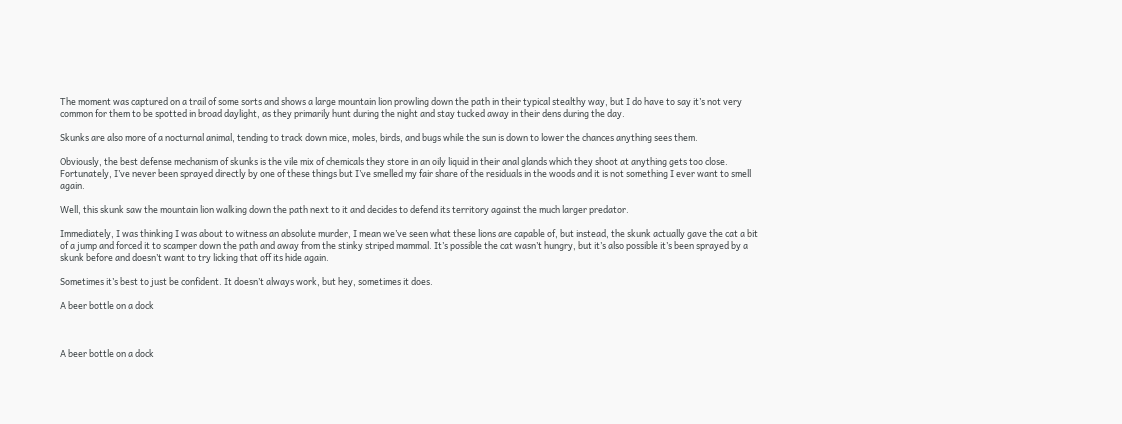The moment was captured on a trail of some sorts and shows a large mountain lion prowling down the path in their typical stealthy way, but I do have to say it’s not very common for them to be spotted in broad daylight, as they primarily hunt during the night and stay tucked away in their dens during the day.

Skunks are also more of a nocturnal animal, tending to track down mice, moles, birds, and bugs while the sun is down to lower the chances anything sees them.

Obviously, the best defense mechanism of skunks is the vile mix of chemicals they store in an oily liquid in their anal glands which they shoot at anything gets too close. Fortunately, I’ve never been sprayed directly by one of these things but I’ve smelled my fair share of the residuals in the woods and it is not something I ever want to smell again.

Well, this skunk saw the mountain lion walking down the path next to it and decides to defend its territory against the much larger predator.

Immediately, I was thinking I was about to witness an absolute murder, I mean we’ve seen what these lions are capable of, but instead, the skunk actually gave the cat a bit of a jump and forced it to scamper down the path and away from the stinky striped mammal. It’s possible the cat wasn’t hungry, but it’s also possible it’s been sprayed by a skunk before and doesn’t want to try licking that off its hide again.

Sometimes it’s best to just be confident. It doesn’t always work, but hey, sometimes it does.

A beer bottle on a dock



A beer bottle on a dock